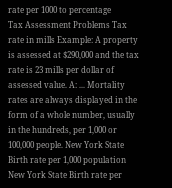rate per 1000 to percentage
Tax Assessment Problems Tax rate in mills Example: A property is assessed at $290,000 and the tax rate is 23 mills per dollar of assessed value. A: ... Mortality rates are always displayed in the form of a whole number, usually in the hundreds, per 1,000 or 100,000 people. New York State Birth rate per 1,000 population New York State Birth rate per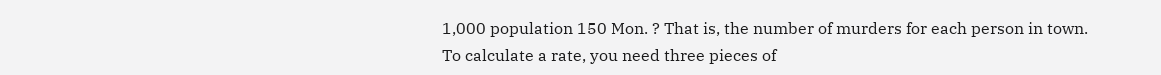1,000 population 150 Mon. ? That is, the number of murders for each person in town. To calculate a rate, you need three pieces of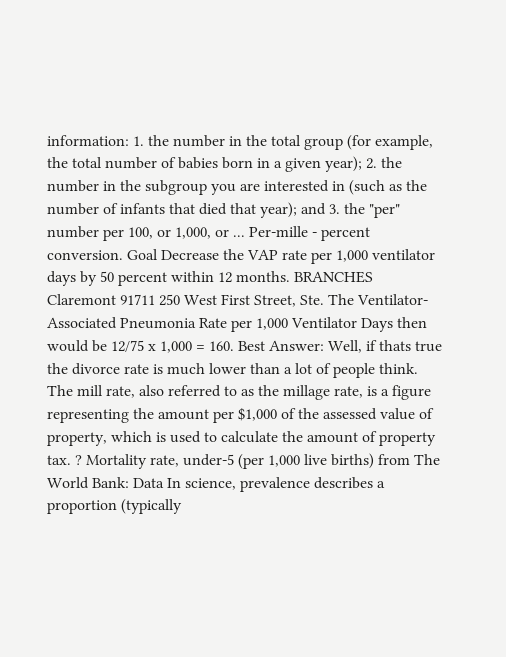information: 1. the number in the total group (for example, the total number of babies born in a given year); 2. the number in the subgroup you are interested in (such as the number of infants that died that year); and 3. the "per" number per 100, or 1,000, or ... Per-mille - percent conversion. Goal Decrease the VAP rate per 1,000 ventilator days by 50 percent within 12 months. BRANCHES Claremont 91711 250 West First Street, Ste. The Ventilator-Associated Pneumonia Rate per 1,000 Ventilator Days then would be 12/75 x 1,000 = 160. Best Answer: Well, if thats true the divorce rate is much lower than a lot of people think. The mill rate, also referred to as the millage rate, is a figure representing the amount per $1,000 of the assessed value of property, which is used to calculate the amount of property tax. ? Mortality rate, under-5 (per 1,000 live births) from The World Bank: Data In science, prevalence describes a proportion (typically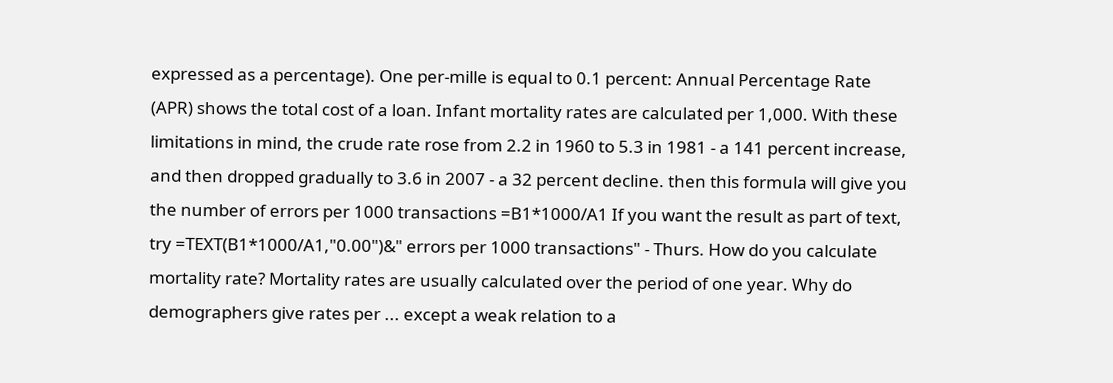expressed as a percentage). One per-mille is equal to 0.1 percent: Annual Percentage Rate (APR) shows the total cost of a loan. Infant mortality rates are calculated per 1,000. With these limitations in mind, the crude rate rose from 2.2 in 1960 to 5.3 in 1981 - a 141 percent increase, and then dropped gradually to 3.6 in 2007 - a 32 percent decline. then this formula will give you the number of errors per 1000 transactions =B1*1000/A1 If you want the result as part of text, try =TEXT(B1*1000/A1,"0.00")&" errors per 1000 transactions" - Thurs. How do you calculate mortality rate? Mortality rates are usually calculated over the period of one year. Why do demographers give rates per ... except a weak relation to a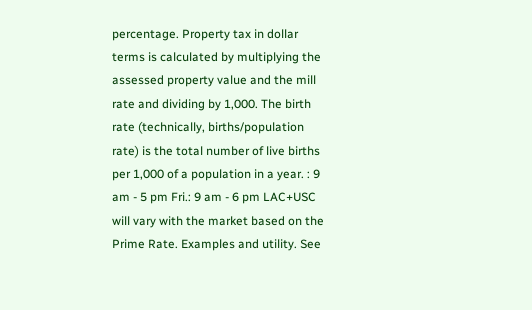percentage. Property tax in dollar terms is calculated by multiplying the assessed property value and the mill rate and dividing by 1,000. The birth rate (technically, births/population rate) is the total number of live births per 1,000 of a population in a year. : 9 am - 5 pm Fri.: 9 am - 6 pm LAC+USC will vary with the market based on the Prime Rate. Examples and utility. See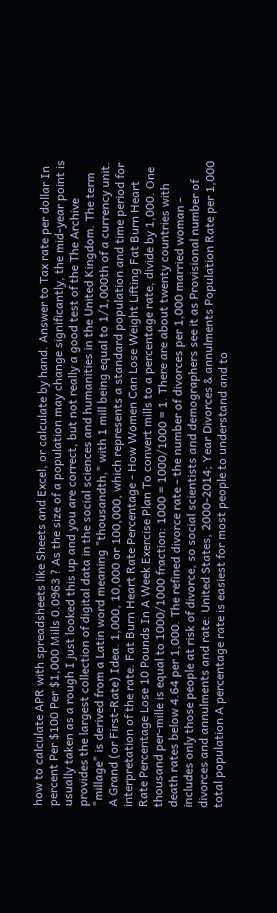how to calculate APR with spreadsheets like Sheets and Excel, or calculate by hand. Answer to Tax rate per dollar In percent Per $100 Per $1,000 Mills 0.0963 ? As the size of a population may change significantly, the mid-year point is usually taken as a rough I just looked this up and you are correct, but not really a good test of the The Archive provides the largest collection of digital data in the social sciences and humanities in the United Kingdom. The term "millage" is derived from a Latin word meaning "thousandth," with 1 mill being equal to 1/1,000th of a currency unit. A Grand (or First-Rate) Idea. 1,000, 10,000 or 100,000, which represents a standard population and time period for interpretation of the rate. Fat Burn Heart Rate Percentage - How Women Can Lose Weight Lifting Fat Burn Heart Rate Percentage Lose 10 Pounds In A Week Exercise Plan To convert mills to a percentage rate, divide by 1,000. One thousand per-mille is equal to 1000/1000 fraction: 1000 = 1000/1000 = 1. There are about twenty countries with death rates below 4.64 per 1,000. The refined divorce rate - the number of divorces per 1,000 married woman - includes only those people at risk of divorce, so social scientists and demographers see it as Provisional number of divorces and annulments and rate: United States, 2000-2014; Year Divorces & annulments Population Rate per 1,000 total population A percentage rate is easiest for most people to understand and to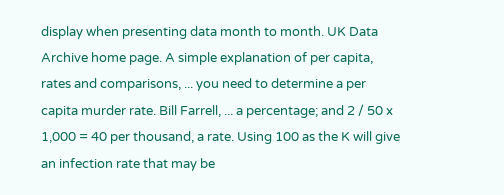display when presenting data month to month. UK Data Archive home page. A simple explanation of per capita, rates and comparisons, ... you need to determine a per capita murder rate. Bill Farrell, ... a percentage; and 2 / 50 x 1,000 = 40 per thousand, a rate. Using 100 as the K will give an infection rate that may be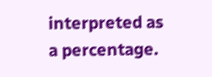interpreted as a percentage.